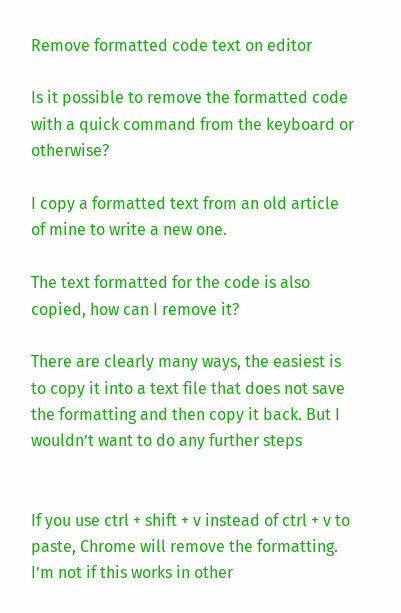Remove formatted code text on editor

Is it possible to remove the formatted code with a quick command from the keyboard or otherwise?

I copy a formatted text from an old article of mine to write a new one.

The text formatted for the code is also copied, how can I remove it?

There are clearly many ways, the easiest is to copy it into a text file that does not save the formatting and then copy it back. But I wouldn’t want to do any further steps


If you use ctrl + shift + v instead of ctrl + v to paste, Chrome will remove the formatting. I’m not if this works in other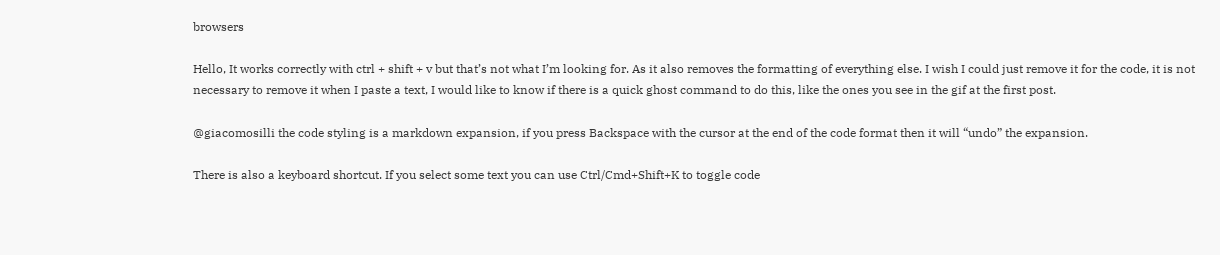browsers

Hello, It works correctly with ctrl + shift + v but that’s not what I’m looking for. As it also removes the formatting of everything else. I wish I could just remove it for the code, it is not necessary to remove it when I paste a text, I would like to know if there is a quick ghost command to do this, like the ones you see in the gif at the first post.

@giacomosilli the code styling is a markdown expansion, if you press Backspace with the cursor at the end of the code format then it will “undo” the expansion.

There is also a keyboard shortcut. If you select some text you can use Ctrl/Cmd+Shift+K to toggle code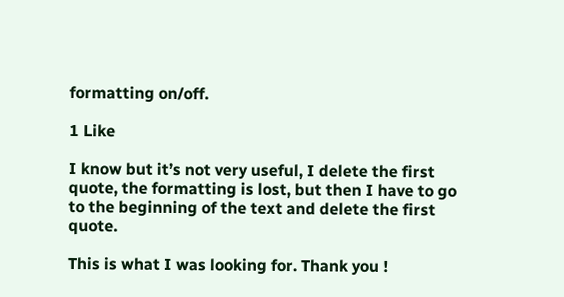formatting on/off.

1 Like

I know but it’s not very useful, I delete the first quote, the formatting is lost, but then I have to go to the beginning of the text and delete the first quote.

This is what I was looking for. Thank you !